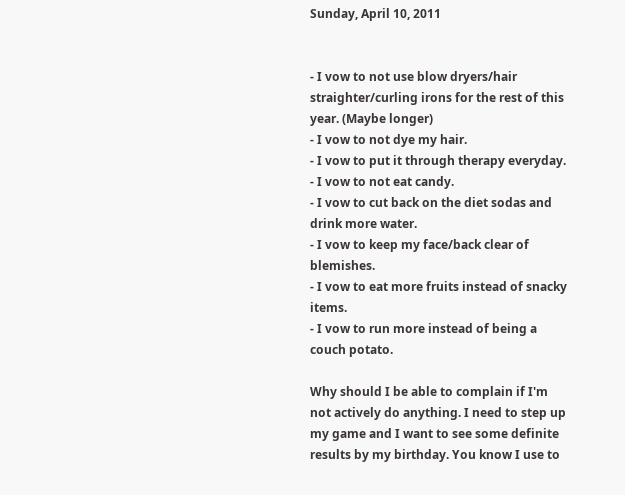Sunday, April 10, 2011


- I vow to not use blow dryers/hair straighter/curling irons for the rest of this year. (Maybe longer)
- I vow to not dye my hair.
- I vow to put it through therapy everyday.
- I vow to not eat candy.
- I vow to cut back on the diet sodas and drink more water.
- I vow to keep my face/back clear of blemishes.
- I vow to eat more fruits instead of snacky items.
- I vow to run more instead of being a couch potato.

Why should I be able to complain if I'm not actively do anything. I need to step up my game and I want to see some definite results by my birthday. You know I use to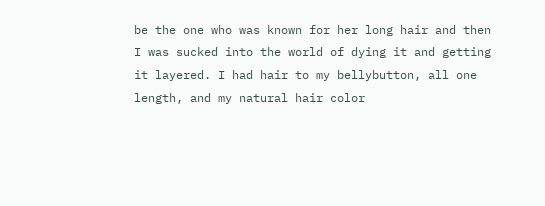be the one who was known for her long hair and then I was sucked into the world of dying it and getting it layered. I had hair to my bellybutton, all one length, and my natural hair color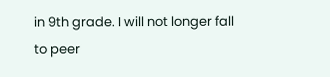in 9th grade. I will not longer fall to peer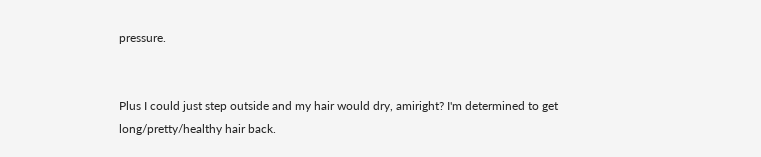pressure.


Plus I could just step outside and my hair would dry, amiright? I'm determined to get long/pretty/healthy hair back.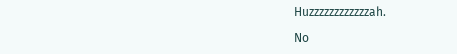Huzzzzzzzzzzzzah.

No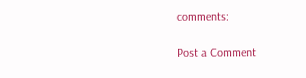comments:

Post a Comment